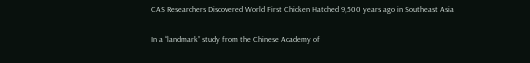CAS Researchers Discovered World First Chicken Hatched 9,500 years ago in Southeast Asia

In a “landmark” study from the Chinese Academy of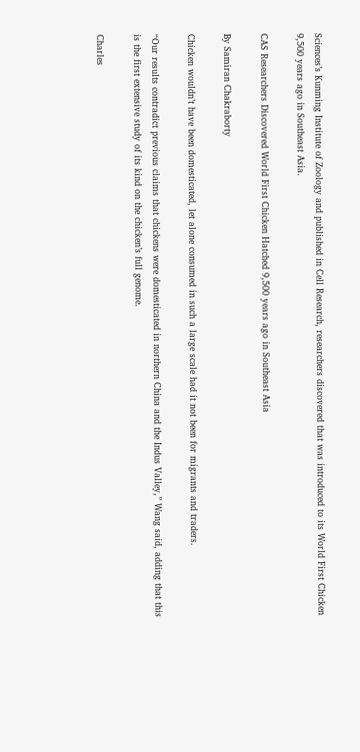Sciences’s Kunming Institute of Zoology and published in Cell Research, researchers discovered that was introduced to its World First Chicken 9,500 years ago in Southeast Asia.

CAS Researchers Discovered World First Chicken Hatched 9,500 years ago in Southeast Asia

By Samiran Chakraborty

Chicken wouldn’t have been domesticated, let alone consumed in such a large scale had it not been for migrants and traders.

“Our results contradict previous claims that chickens were domesticated in northern China and the Indus Valley,” Wang said, adding that this is the first extensive study of its kind on the chicken’s full genome.

Charles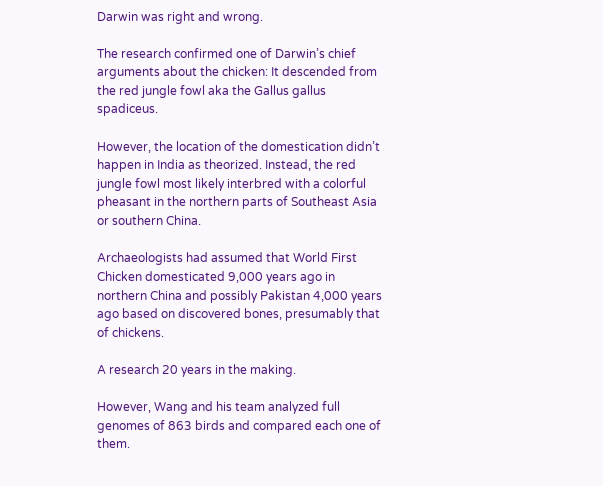Darwin was right and wrong.

The research confirmed one of Darwin’s chief arguments about the chicken: It descended from the red jungle fowl aka the Gallus gallus spadiceus.

However, the location of the domestication didn’t happen in India as theorized. Instead, the red jungle fowl most likely interbred with a colorful pheasant in the northern parts of Southeast Asia or southern China.

Archaeologists had assumed that World First Chicken domesticated 9,000 years ago in northern China and possibly Pakistan 4,000 years ago based on discovered bones, presumably that of chickens.

A research 20 years in the making.

However, Wang and his team analyzed full genomes of 863 birds and compared each one of them.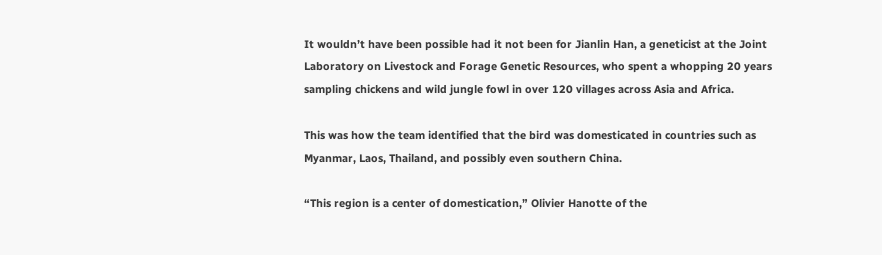It wouldn’t have been possible had it not been for Jianlin Han, a geneticist at the Joint Laboratory on Livestock and Forage Genetic Resources, who spent a whopping 20 years sampling chickens and wild jungle fowl in over 120 villages across Asia and Africa.

This was how the team identified that the bird was domesticated in countries such as Myanmar, Laos, Thailand, and possibly even southern China.

“This region is a center of domestication,” Olivier Hanotte of the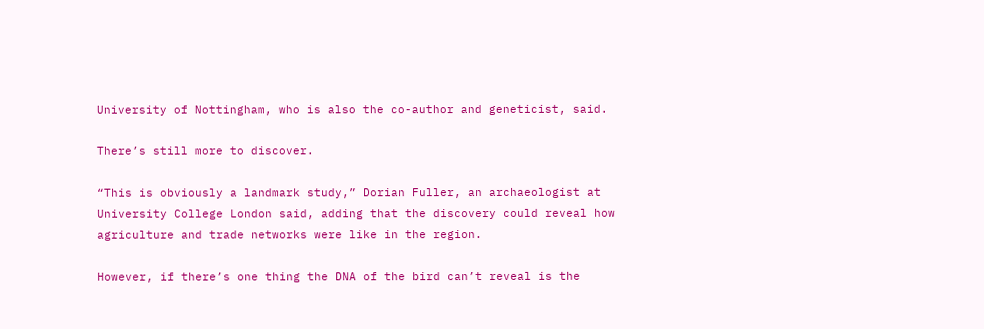University of Nottingham, who is also the co-author and geneticist, said.

There’s still more to discover.

“This is obviously a landmark study,” Dorian Fuller, an archaeologist at University College London said, adding that the discovery could reveal how agriculture and trade networks were like in the region.

However, if there’s one thing the DNA of the bird can’t reveal is the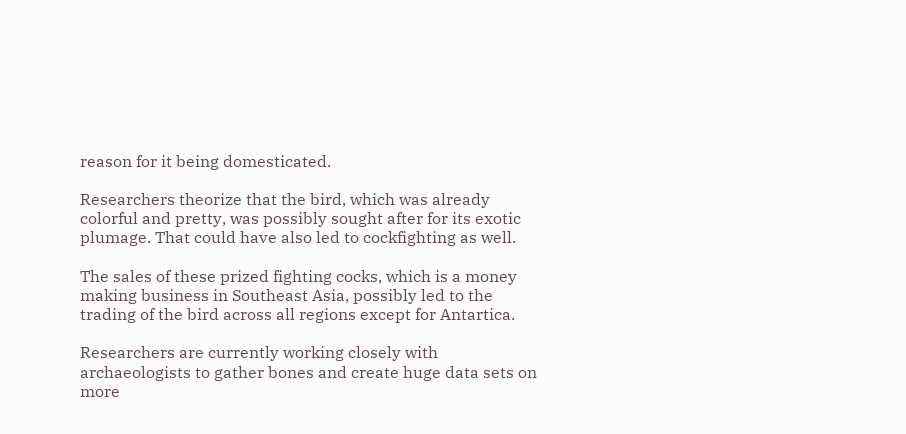reason for it being domesticated.

Researchers theorize that the bird, which was already colorful and pretty, was possibly sought after for its exotic plumage. That could have also led to cockfighting as well.

The sales of these prized fighting cocks, which is a money making business in Southeast Asia, possibly led to the trading of the bird across all regions except for Antartica.

Researchers are currently working closely with archaeologists to gather bones and create huge data sets on more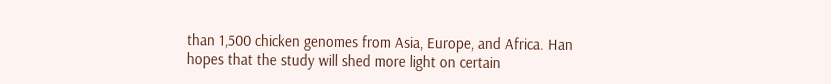than 1,500 chicken genomes from Asia, Europe, and Africa. Han hopes that the study will shed more light on certain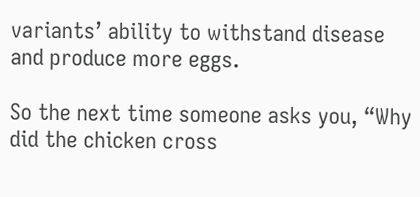variants’ ability to withstand disease and produce more eggs.

So the next time someone asks you, “Why did the chicken cross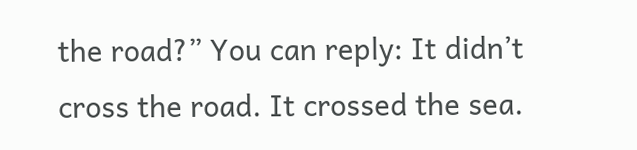the road?” You can reply: It didn’t cross the road. It crossed the sea.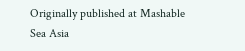Originally published at Mashable Sea Asia